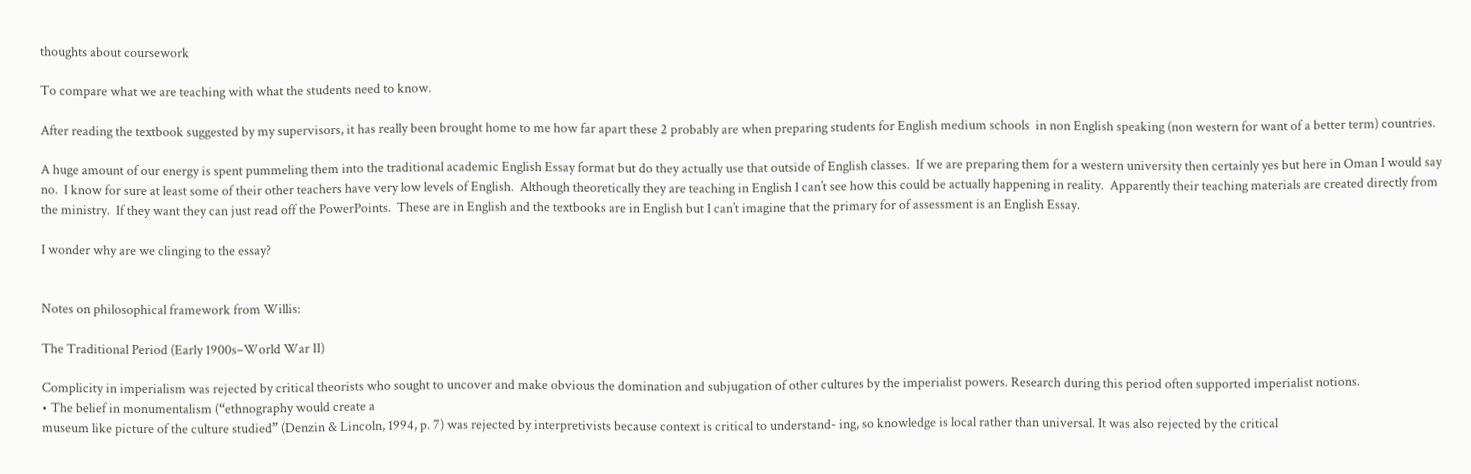thoughts about coursework

To compare what we are teaching with what the students need to know.

After reading the textbook suggested by my supervisors, it has really been brought home to me how far apart these 2 probably are when preparing students for English medium schools  in non English speaking (non western for want of a better term) countries.

A huge amount of our energy is spent pummeling them into the traditional academic English Essay format but do they actually use that outside of English classes.  If we are preparing them for a western university then certainly yes but here in Oman I would say no.  I know for sure at least some of their other teachers have very low levels of English.  Although theoretically they are teaching in English I can’t see how this could be actually happening in reality.  Apparently their teaching materials are created directly from the ministry.  If they want they can just read off the PowerPoints.  These are in English and the textbooks are in English but I can’t imagine that the primary for of assessment is an English Essay.

I wonder why are we clinging to the essay?


Notes on philosophical framework from Willis:

The Traditional Period (Early 1900s–World War II)

Complicity in imperialism was rejected by critical theorists who sought to uncover and make obvious the domination and subjugation of other cultures by the imperialist powers. Research during this period often supported imperialist notions.
• The belief in monumentalism (“ethnography would create a
museum like picture of the culture studied” (Denzin & Lincoln, 1994, p. 7) was rejected by interpretivists because context is critical to understand- ing, so knowledge is local rather than universal. It was also rejected by the critical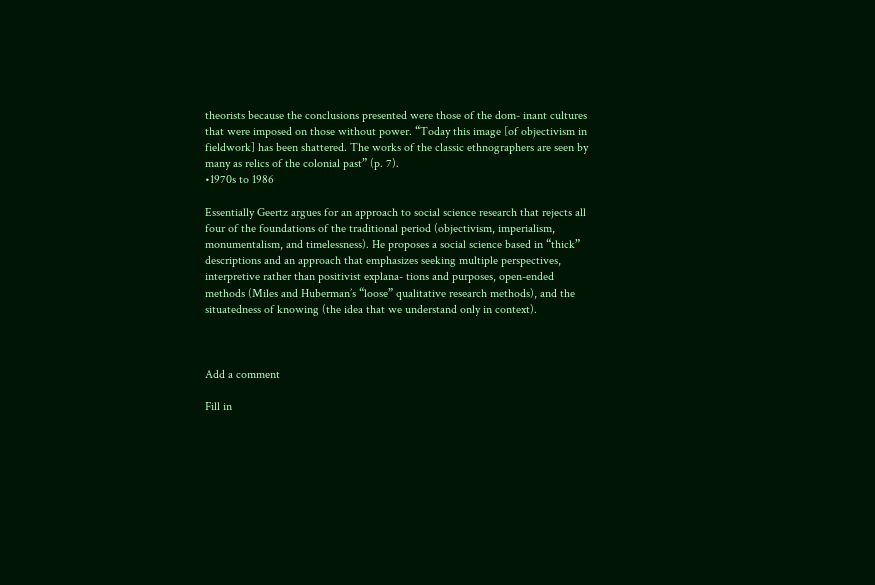theorists because the conclusions presented were those of the dom- inant cultures that were imposed on those without power. “Today this image [of objectivism in fieldwork] has been shattered. The works of the classic ethnographers are seen by many as relics of the colonial past” (p. 7).
•1970s to 1986

Essentially Geertz argues for an approach to social science research that rejects all four of the foundations of the traditional period (objectivism, imperialism, monumentalism, and timelessness). He proposes a social science based in “thick” descriptions and an approach that emphasizes seeking multiple perspectives, interpretive rather than positivist explana- tions and purposes, open-ended methods (Miles and Huberman’s “loose” qualitative research methods), and the situatedness of knowing (the idea that we understand only in context).



Add a comment

Fill in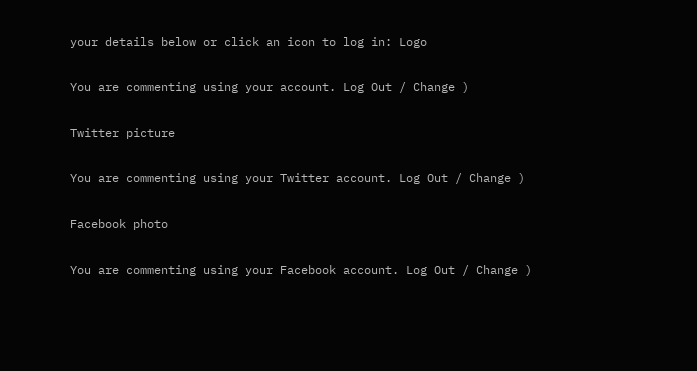your details below or click an icon to log in: Logo

You are commenting using your account. Log Out / Change )

Twitter picture

You are commenting using your Twitter account. Log Out / Change )

Facebook photo

You are commenting using your Facebook account. Log Out / Change )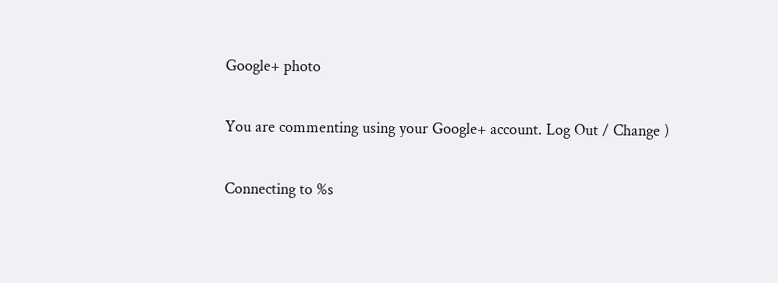Google+ photo

You are commenting using your Google+ account. Log Out / Change )

Connecting to %s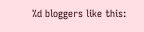%d bloggers like this: